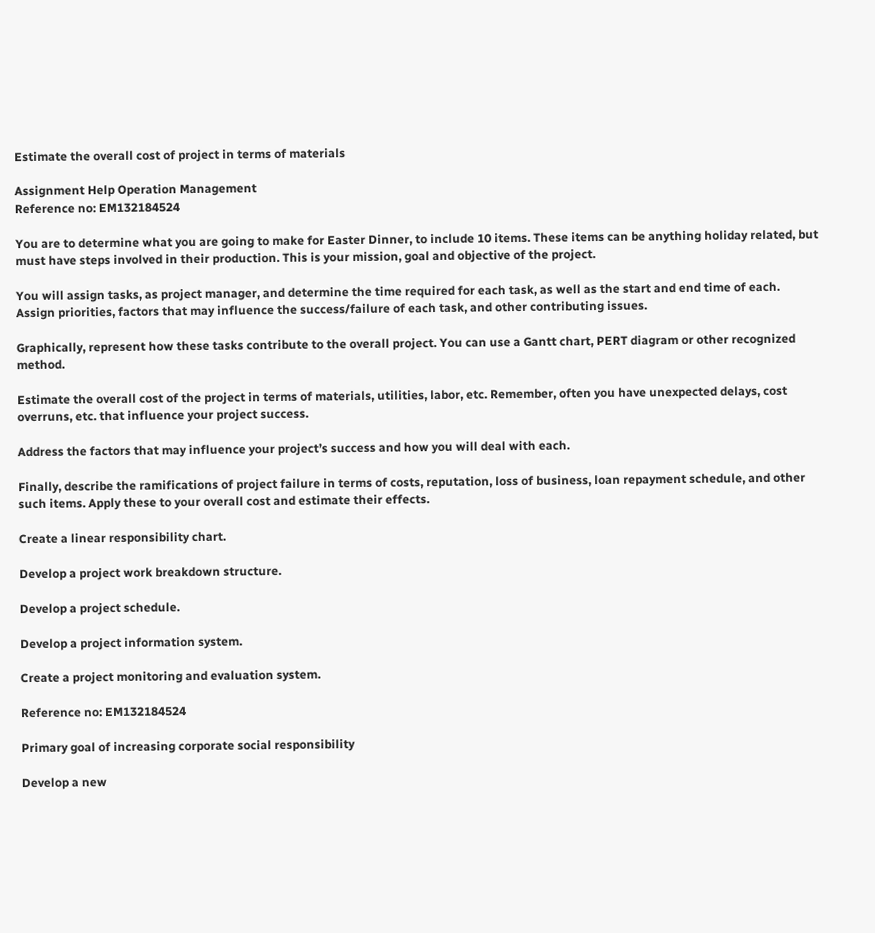Estimate the overall cost of project in terms of materials

Assignment Help Operation Management
Reference no: EM132184524

You are to determine what you are going to make for Easter Dinner, to include 10 items. These items can be anything holiday related, but must have steps involved in their production. This is your mission, goal and objective of the project.

You will assign tasks, as project manager, and determine the time required for each task, as well as the start and end time of each. Assign priorities, factors that may influence the success/failure of each task, and other contributing issues.

Graphically, represent how these tasks contribute to the overall project. You can use a Gantt chart, PERT diagram or other recognized method.

Estimate the overall cost of the project in terms of materials, utilities, labor, etc. Remember, often you have unexpected delays, cost overruns, etc. that influence your project success.

Address the factors that may influence your project’s success and how you will deal with each.

Finally, describe the ramifications of project failure in terms of costs, reputation, loss of business, loan repayment schedule, and other such items. Apply these to your overall cost and estimate their effects.

Create a linear responsibility chart.

Develop a project work breakdown structure.

Develop a project schedule.

Develop a project information system.

Create a project monitoring and evaluation system.

Reference no: EM132184524

Primary goal of increasing corporate social responsibility

Develop a new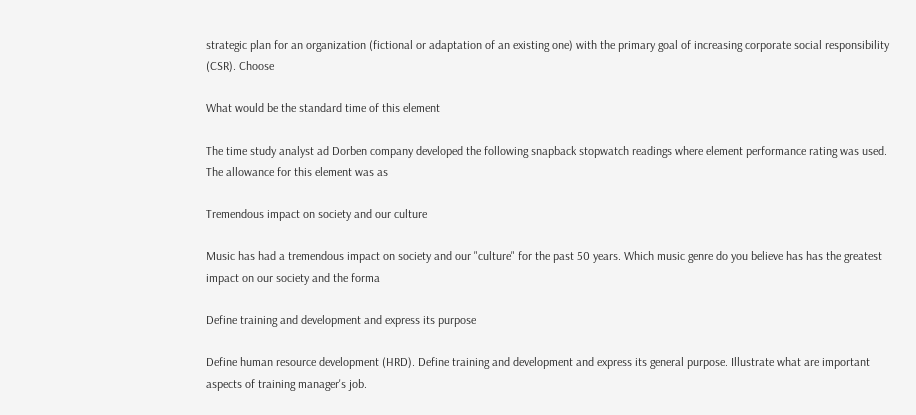strategic plan for an organization (fictional or adaptation of an existing one) with the primary goal of increasing corporate social responsibility (CSR). Choose

What would be the standard time of this element

The time study analyst ad Dorben company developed the following snapback stopwatch readings where element performance rating was used. The allowance for this element was as

Tremendous impact on society and our culture

Music has had a tremendous impact on society and our "culture" for the past 50 years. Which music genre do you believe has has the greatest impact on our society and the forma

Define training and development and express its purpose

Define human resource development (HRD). Define training and development and express its general purpose. Illustrate what are important aspects of training manager's job.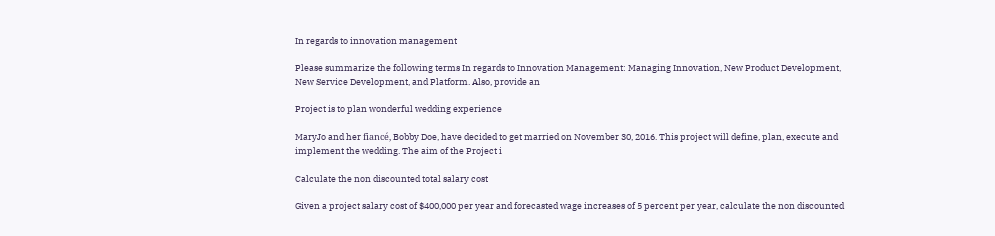In regards to innovation management

Please summarize the following terms In regards to Innovation Management: Managing Innovation, New Product Development, New Service Development, and Platform. Also, provide an

Project is to plan wonderful wedding experience

MaryJo and her fiancé, Bobby Doe, have decided to get married on November 30, 2016. This project will define, plan, execute and implement the wedding. The aim of the Project i

Calculate the non discounted total salary cost

Given a project salary cost of $400,000 per year and forecasted wage increases of 5 percent per year, calculate the non discounted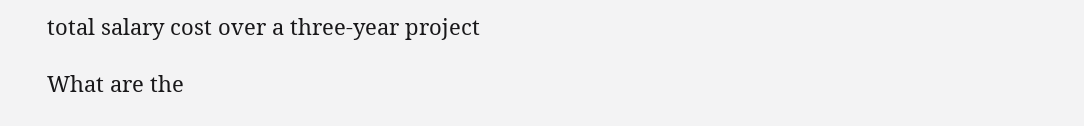total salary cost over a three-year project

What are the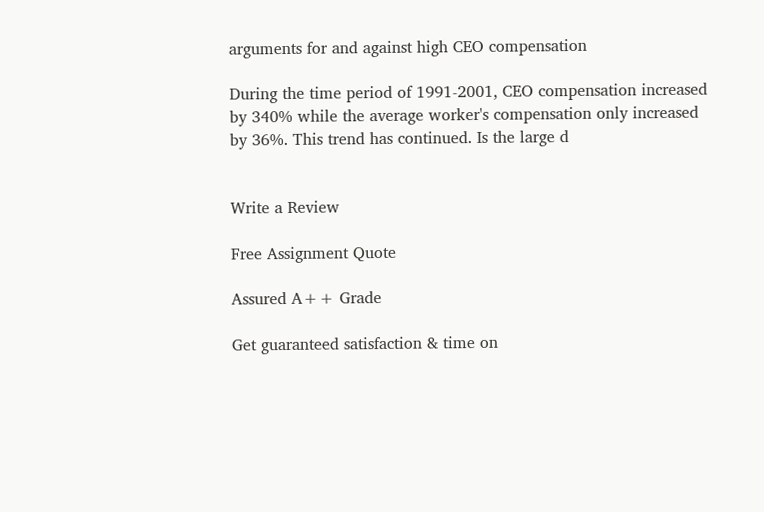arguments for and against high CEO compensation

During the time period of 1991-2001, CEO compensation increased by 340% while the average worker's compensation only increased by 36%. This trend has continued. Is the large d


Write a Review

Free Assignment Quote

Assured A++ Grade

Get guaranteed satisfaction & time on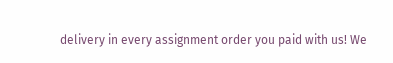delivery in every assignment order you paid with us! We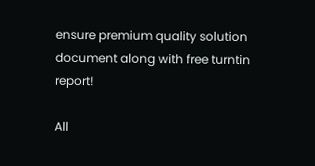ensure premium quality solution document along with free turntin report!

All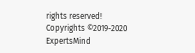rights reserved! Copyrights ©2019-2020 ExpertsMind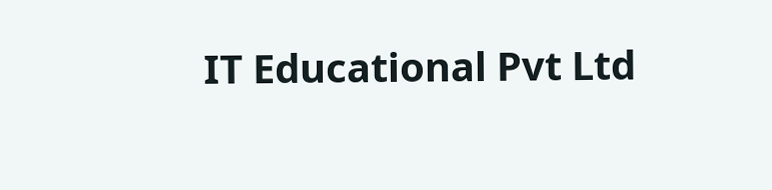IT Educational Pvt Ltd